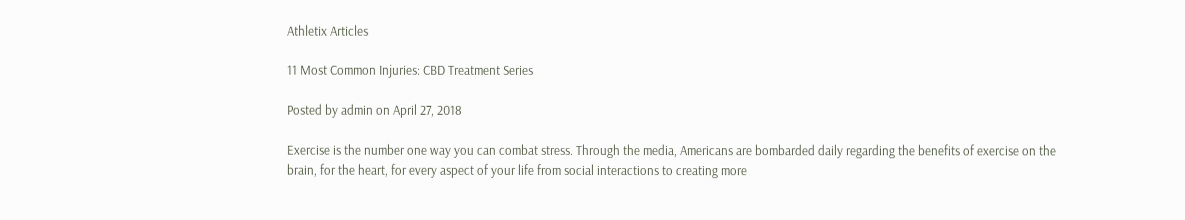Athletix Articles

11 Most Common Injuries: CBD Treatment Series

Posted by admin on April 27, 2018

Exercise is the number one way you can combat stress. Through the media, Americans are bombarded daily regarding the benefits of exercise on the brain, for the heart, for every aspect of your life from social interactions to creating more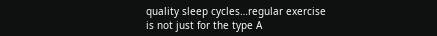quality sleep cycles…regular exercise is not just for the type A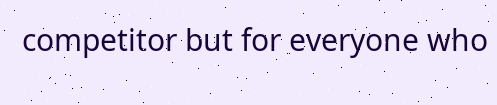competitor but for everyone who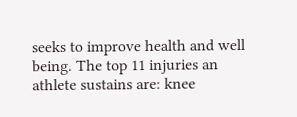seeks to improve health and well being. The top 11 injuries an athlete sustains are: knee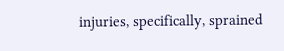injuries, specifically, sprained